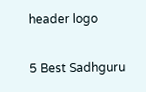header logo

5 Best Sadhguru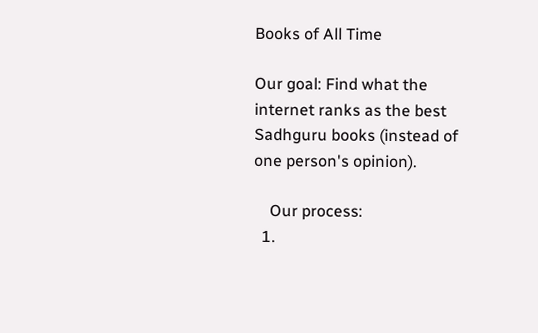Books of All Time

Our goal: Find what the internet ranks as the best Sadhguru books (instead of one person's opinion).

    Our process:
  1.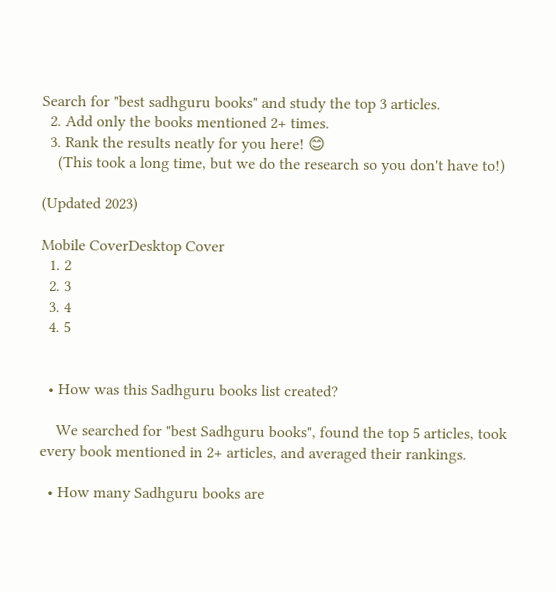Search for "best sadhguru books" and study the top 3 articles.
  2. Add only the books mentioned 2+ times.
  3. Rank the results neatly for you here! 😊
    (This took a long time, but we do the research so you don't have to!)

(Updated 2023)

Mobile CoverDesktop Cover
  1. 2
  2. 3
  3. 4
  4. 5


  • How was this Sadhguru books list created?

    We searched for "best Sadhguru books", found the top 5 articles, took every book mentioned in 2+ articles, and averaged their rankings.

  • How many Sadhguru books are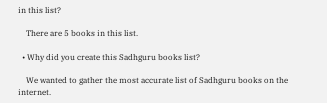in this list?

    There are 5 books in this list.

  • Why did you create this Sadhguru books list?

    We wanted to gather the most accurate list of Sadhguru books on the internet.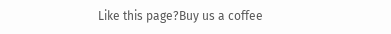Like this page?Buy us a coffee